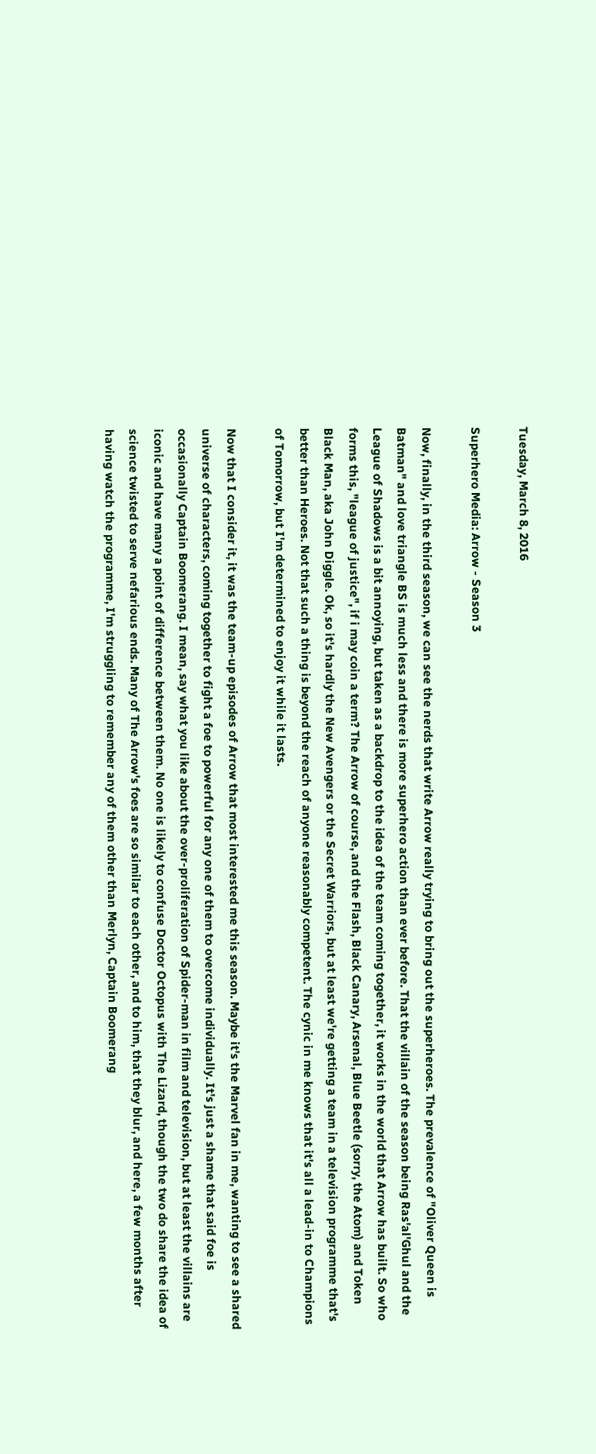Tuesday, March 8, 2016

Superhero Media: Arrow - Season 3

Now, finally, in the third season, we can see the nerds that write Arrow really trying to bring out the superheroes. The prevalence of "Oliver Queen is Batman" and love triangle BS is much less and there is more superhero action than ever before. That the villain of the season being Ras'al'Ghul and the League of Shadows is a bit annoying, but taken as a backdrop to the idea of the team coming together, it works in the world that Arrow has built. So who forms this, "league of justice", if i may coin a term? The Arrow of course, and the Flash, Black Canary, Arsenal, Blue Beetle (sorry, the Atom) and Token Black Man, aka John Diggle. Ok, so it's hardly the New Avengers or the Secret Warriors, but at least we're getting a team in a television programme that's better than Heroes. Not that such a thing is beyond the reach of anyone reasonably competent. The cynic in me knows that it's all a lead-in to Champions of Tomorrow, but I'm determined to enjoy it while it lasts.

Now that I consider it, it was the team-up episodes of Arrow that most interested me this season. Maybe it's the Marvel fan in me, wanting to see a shared universe of characters, coming together to fight a foe to powerful for any one of them to overcome individually. It's just a shame that said foe is occasionally Captain Boomerang. I mean, say what you like about the over-proliferation of Spider-man in film and television, but at least the villains are iconic and have many a point of difference between them. No one is likely to confuse Doctor Octopus with The Lizard, though the two do share the idea of science twisted to serve nefarious ends. Many of The Arrow's foes are so similar to each other, and to him, that they blur, and here, a few months after having watch the programme, I'm struggling to remember any of them other than Merlyn, Captain Boomerang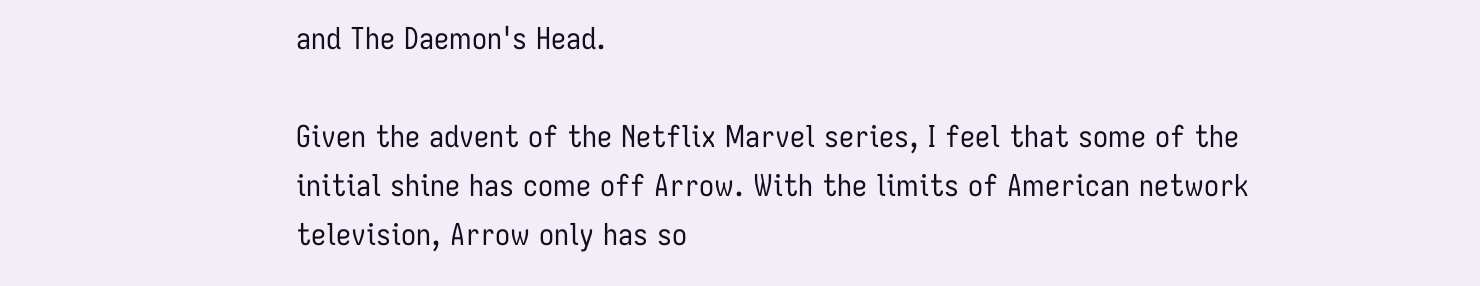and The Daemon's Head.

Given the advent of the Netflix Marvel series, I feel that some of the initial shine has come off Arrow. With the limits of American network television, Arrow only has so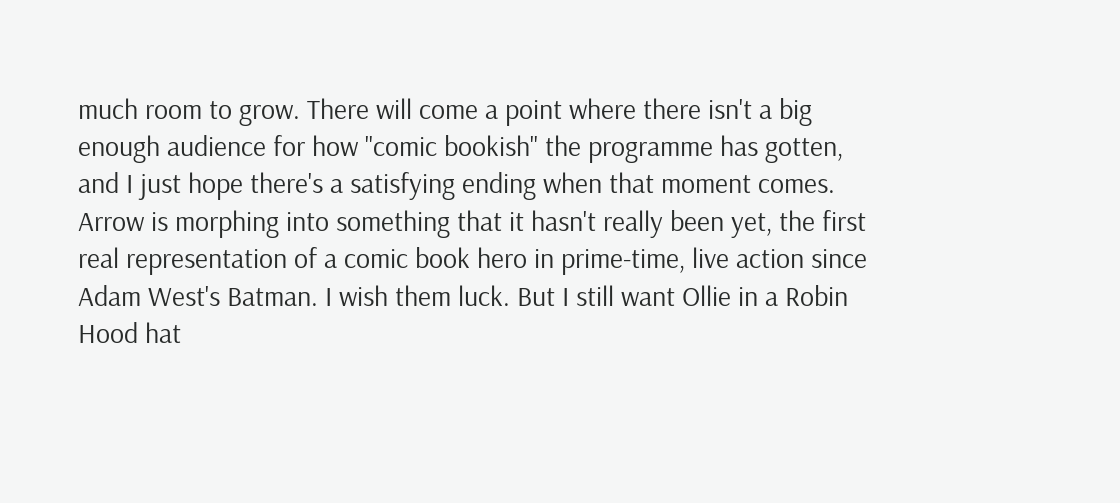much room to grow. There will come a point where there isn't a big enough audience for how "comic bookish" the programme has gotten, and I just hope there's a satisfying ending when that moment comes. Arrow is morphing into something that it hasn't really been yet, the first real representation of a comic book hero in prime-time, live action since Adam West's Batman. I wish them luck. But I still want Ollie in a Robin Hood hat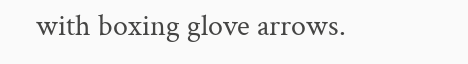with boxing glove arrows.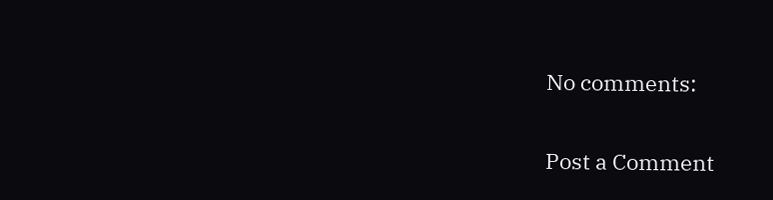No comments:

Post a Comment